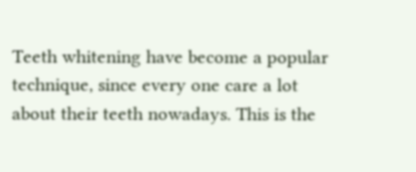Teeth whitening have become a popular technique, since every one care a lot about their teeth nowadays. This is the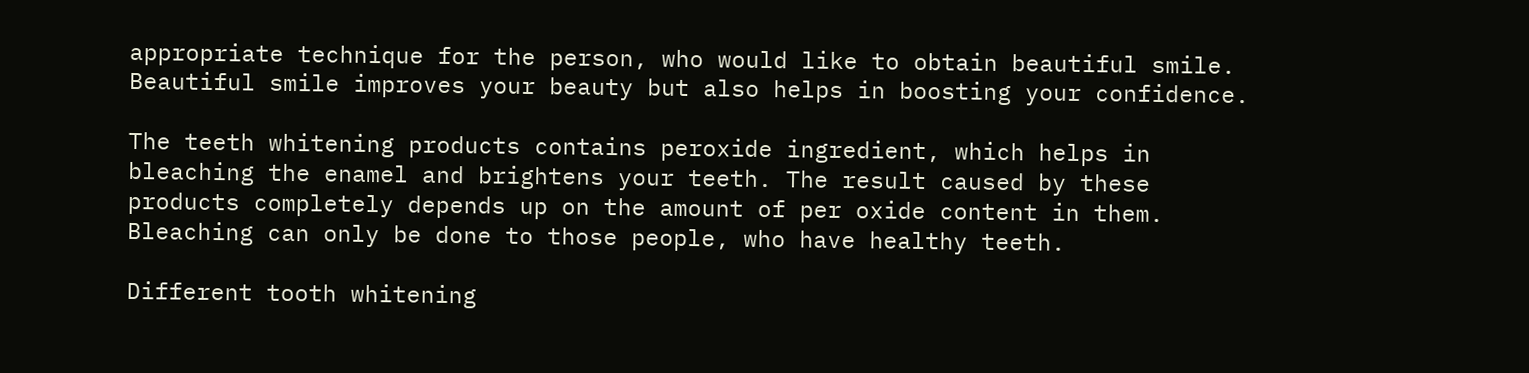appropriate technique for the person, who would like to obtain beautiful smile. Beautiful smile improves your beauty but also helps in boosting your confidence.

The teeth whitening products contains peroxide ingredient, which helps in bleaching the enamel and brightens your teeth. The result caused by these products completely depends up on the amount of per oxide content in them. Bleaching can only be done to those people, who have healthy teeth.

Different tooth whitening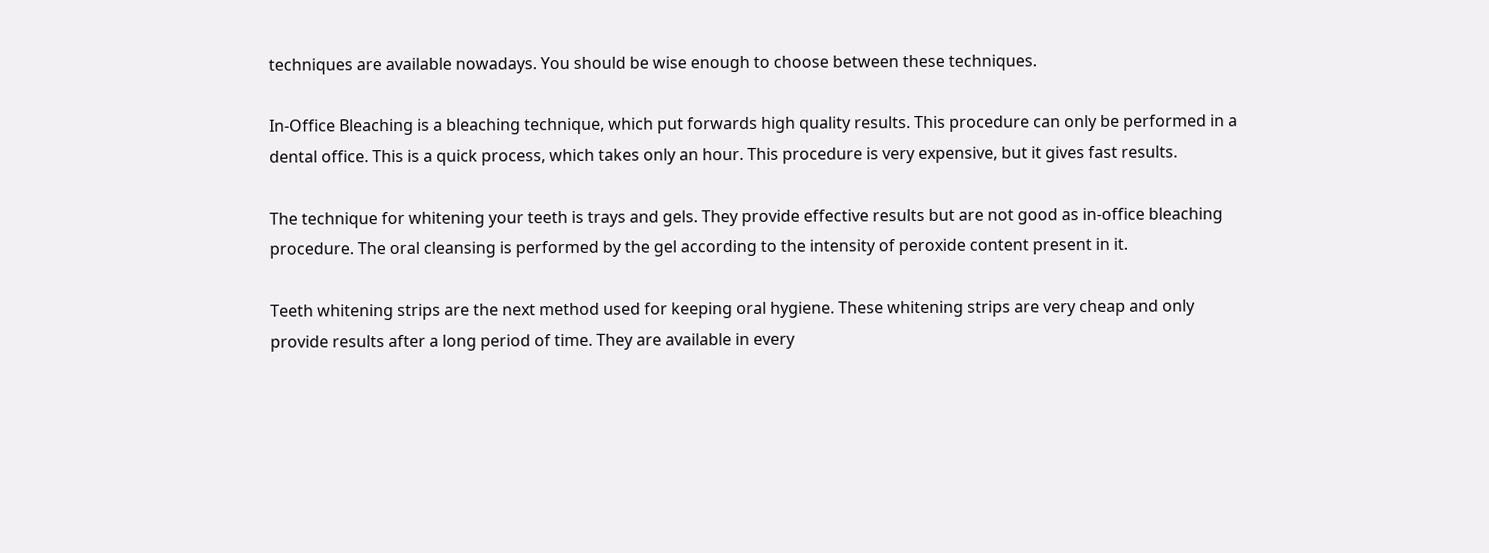techniques are available nowadays. You should be wise enough to choose between these techniques.

In-Office Bleaching is a bleaching technique, which put forwards high quality results. This procedure can only be performed in a dental office. This is a quick process, which takes only an hour. This procedure is very expensive, but it gives fast results.

The technique for whitening your teeth is trays and gels. They provide effective results but are not good as in-office bleaching procedure. The oral cleansing is performed by the gel according to the intensity of peroxide content present in it.

Teeth whitening strips are the next method used for keeping oral hygiene. These whitening strips are very cheap and only provide results after a long period of time. They are available in every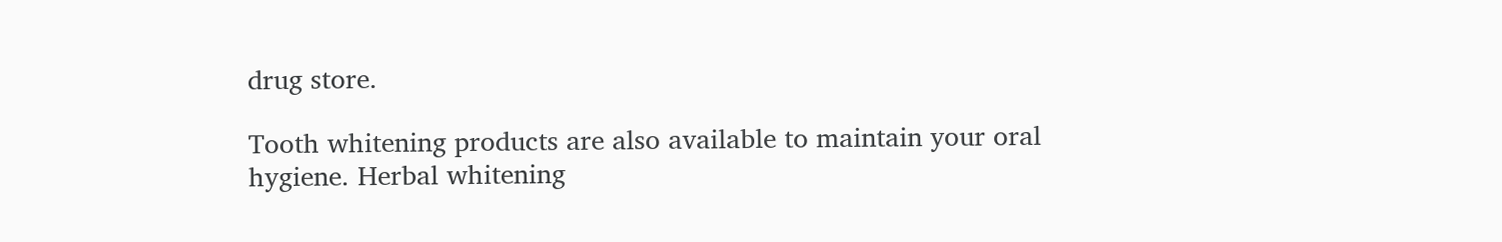drug store.

Tooth whitening products are also available to maintain your oral hygiene. Herbal whitening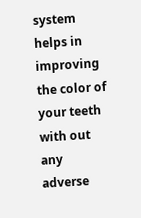system helps in improving the color of your teeth with out any adverse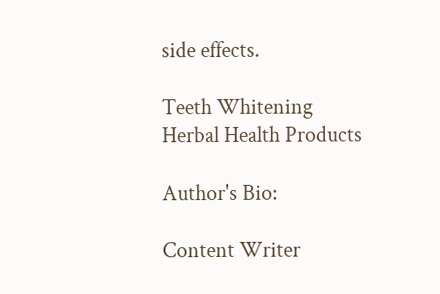side effects.

Teeth Whitening
Herbal Health Products

Author's Bio:

Content Writer